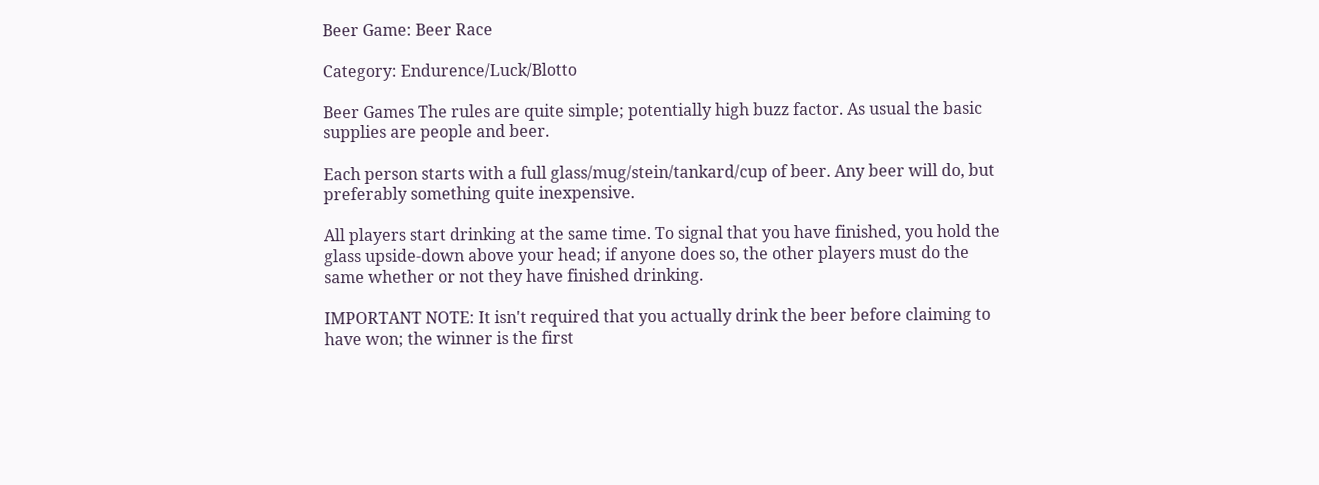Beer Game: Beer Race

Category: Endurence/Luck/Blotto

Beer Games The rules are quite simple; potentially high buzz factor. As usual the basic supplies are people and beer.

Each person starts with a full glass/mug/stein/tankard/cup of beer. Any beer will do, but preferably something quite inexpensive.

All players start drinking at the same time. To signal that you have finished, you hold the glass upside-down above your head; if anyone does so, the other players must do the same whether or not they have finished drinking.

IMPORTANT NOTE: It isn't required that you actually drink the beer before claiming to have won; the winner is the first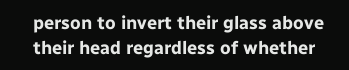person to invert their glass above their head regardless of whether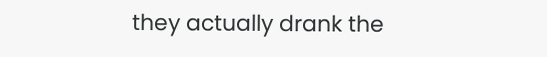they actually drank the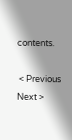contents.

 < Previous Next >